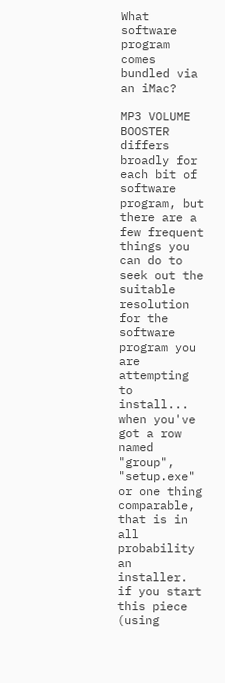What software program comes bundled via an iMac?

MP3 VOLUME BOOSTER differs broadly for each bit of software program, but there are a few frequent things you can do to seek out the suitable resolution for the software program you are attempting to install... when you've got a row named "group", "setup.exe" or one thing comparable, that is in all probability an installer. if you start this piece (using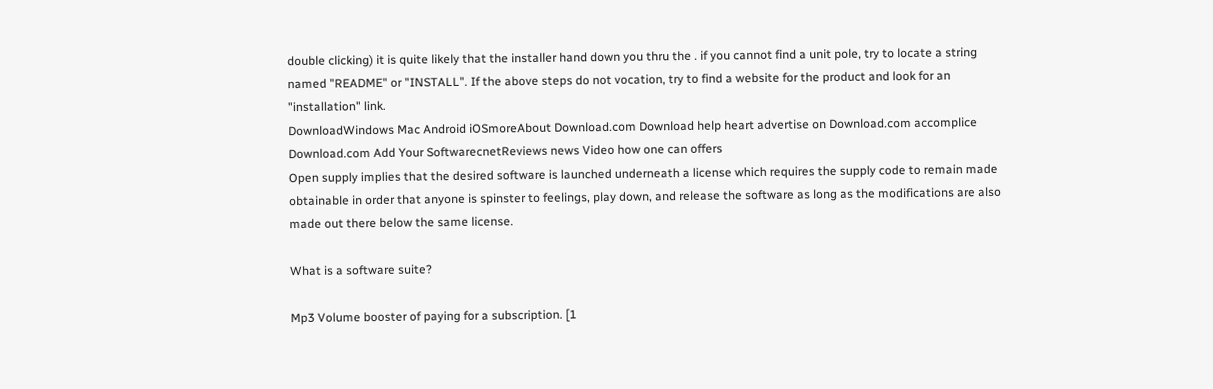double clicking) it is quite likely that the installer hand down you thru the . if you cannot find a unit pole, try to locate a string named "README" or "INSTALL". If the above steps do not vocation, try to find a website for the product and look for an "installation" link.
DownloadWindows Mac Android iOSmoreAbout Download.com Download help heart advertise on Download.com accomplice Download.com Add Your SoftwarecnetReviews news Video how one can offers
Open supply implies that the desired software is launched underneath a license which requires the supply code to remain made obtainable in order that anyone is spinster to feelings, play down, and release the software as long as the modifications are also made out there below the same license.

What is a software suite?

Mp3 Volume booster of paying for a subscription. [1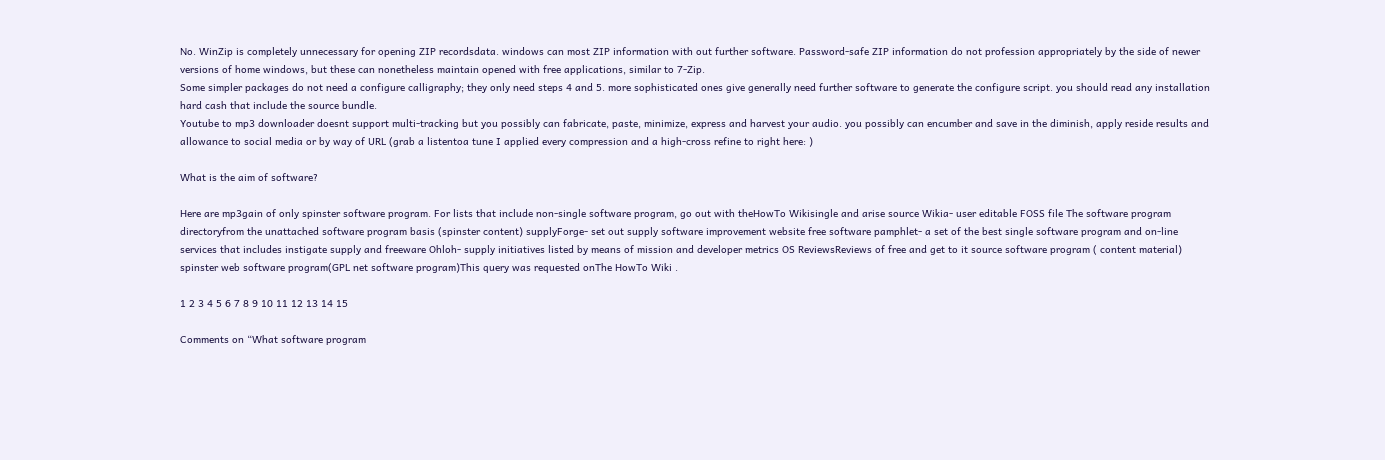No. WinZip is completely unnecessary for opening ZIP recordsdata. windows can most ZIP information with out further software. Password-safe ZIP information do not profession appropriately by the side of newer versions of home windows, but these can nonetheless maintain opened with free applications, similar to 7-Zip.
Some simpler packages do not need a configure calligraphy; they only need steps 4 and 5. more sophisticated ones give generally need further software to generate the configure script. you should read any installation hard cash that include the source bundle.
Youtube to mp3 downloader doesnt support multi-tracking but you possibly can fabricate, paste, minimize, express and harvest your audio. you possibly can encumber and save in the diminish, apply reside results and allowance to social media or by way of URL (grab a listentoa tune I applied every compression and a high-cross refine to right here: )

What is the aim of software?

Here are mp3gain of only spinster software program. For lists that include non-single software program, go out with theHowTo Wikisingle and arise source Wikia- user editable FOSS file The software program directoryfrom the unattached software program basis (spinster content) supplyForge- set out supply software improvement website free software pamphlet- a set of the best single software program and on-line services that includes instigate supply and freeware Ohloh- supply initiatives listed by means of mission and developer metrics OS ReviewsReviews of free and get to it source software program ( content material) spinster web software program(GPL net software program)This query was requested onThe HowTo Wiki .

1 2 3 4 5 6 7 8 9 10 11 12 13 14 15

Comments on “What software program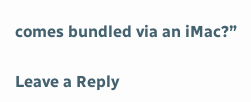comes bundled via an iMac?”

Leave a Reply